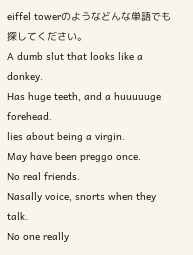eiffel towerのようなどんな単語でも探してください。
A dumb slut that looks like a donkey.
Has huge teeth, and a huuuuuge forehead.
lies about being a virgin.
May have been preggo once.
No real friends.
Nasally voice, snorts when they talk.
No one really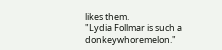likes them.
"Lydia Follmar is such a donkeywhoremelon."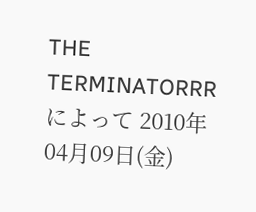THE TERMINATORRRによって 2010年04月09日(金)